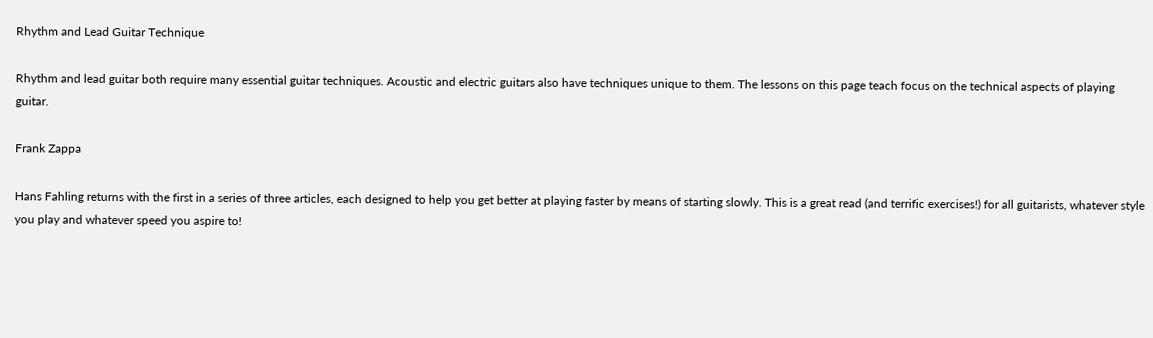Rhythm and Lead Guitar Technique

Rhythm and lead guitar both require many essential guitar techniques. Acoustic and electric guitars also have techniques unique to them. The lessons on this page teach focus on the technical aspects of playing guitar.

Frank Zappa

Hans Fahling returns with the first in a series of three articles, each designed to help you get better at playing faster by means of starting slowly. This is a great read (and terrific exercises!) for all guitarists, whatever style you play and whatever speed you aspire to!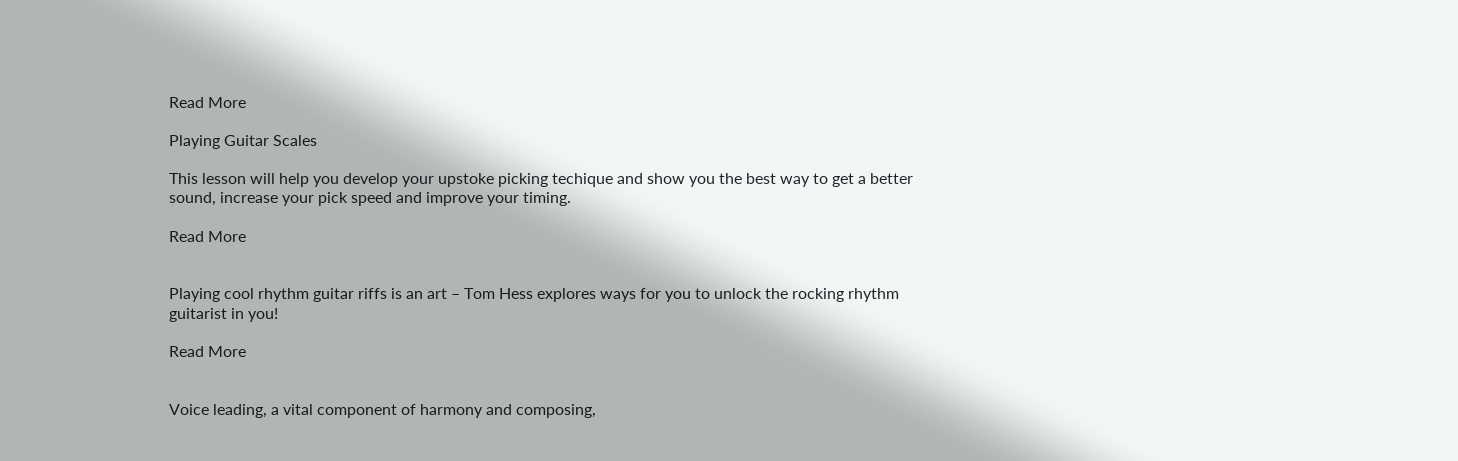Read More

Playing Guitar Scales

This lesson will help you develop your upstoke picking techique and show you the best way to get a better sound, increase your pick speed and improve your timing.

Read More


Playing cool rhythm guitar riffs is an art – Tom Hess explores ways for you to unlock the rocking rhythm guitarist in you!

Read More


Voice leading, a vital component of harmony and composing,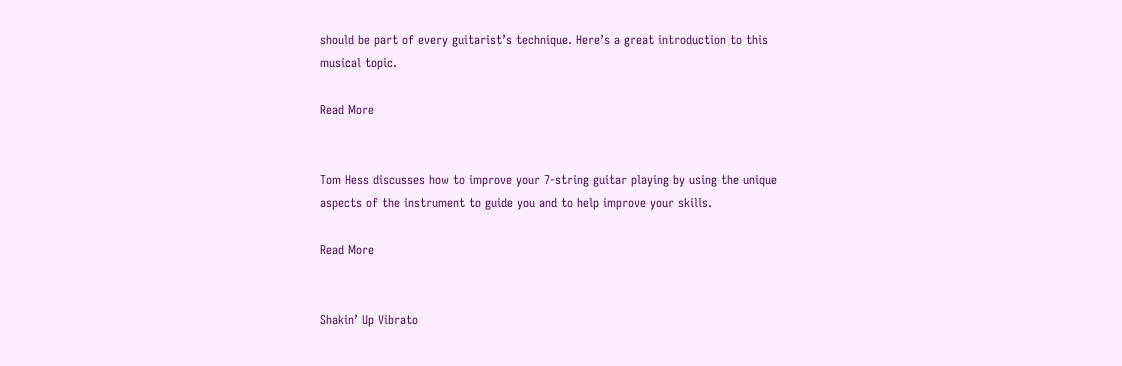should be part of every guitarist’s technique. Here’s a great introduction to this musical topic.

Read More


Tom Hess discusses how to improve your 7-string guitar playing by using the unique aspects of the instrument to guide you and to help improve your skills.

Read More


Shakin’ Up Vibrato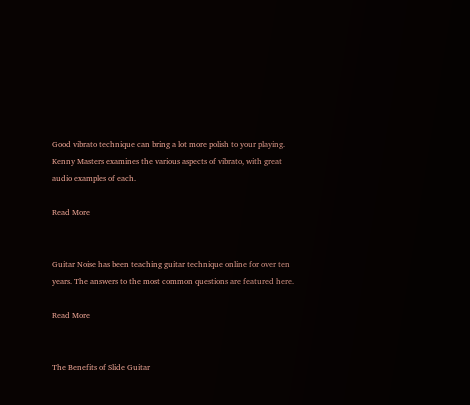Good vibrato technique can bring a lot more polish to your playing. Kenny Masters examines the various aspects of vibrato, with great audio examples of each.

Read More


Guitar Noise has been teaching guitar technique online for over ten years. The answers to the most common questions are featured here.

Read More


The Benefits of Slide Guitar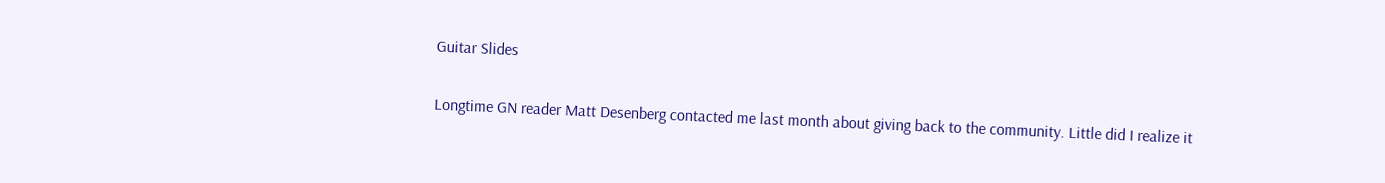Guitar Slides

Longtime GN reader Matt Desenberg contacted me last month about giving back to the community. Little did I realize it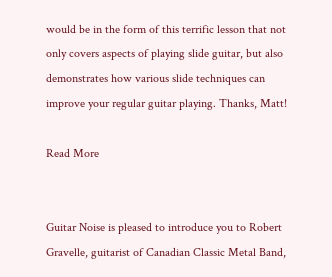would be in the form of this terrific lesson that not only covers aspects of playing slide guitar, but also demonstrates how various slide techniques can improve your regular guitar playing. Thanks, Matt!

Read More


Guitar Noise is pleased to introduce you to Robert Gravelle, guitarist of Canadian Classic Metal Band,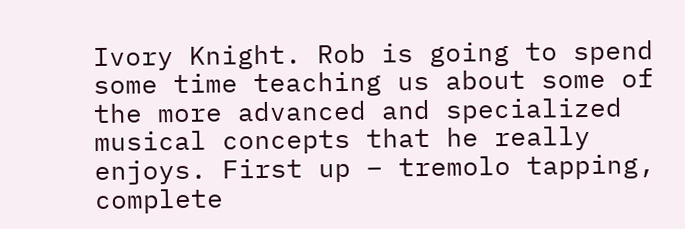Ivory Knight. Rob is going to spend some time teaching us about some of the more advanced and specialized musical concepts that he really enjoys. First up – tremolo tapping, complete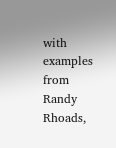with examples from Randy Rhoads,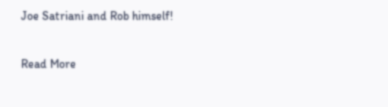Joe Satriani and Rob himself!

Read More